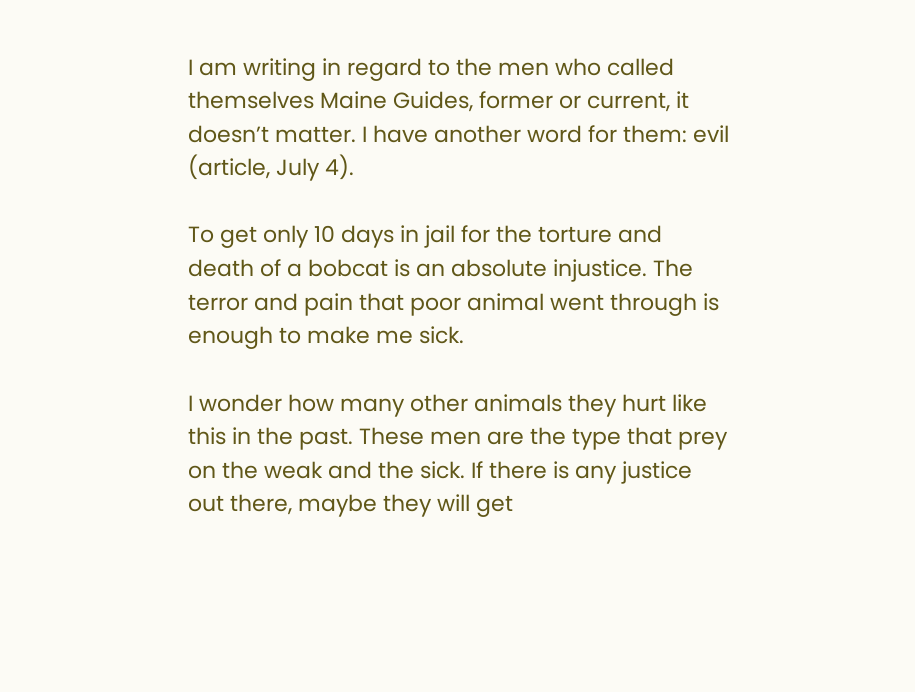I am writing in regard to the men who called themselves Maine Guides, former or current, it doesn’t matter. I have another word for them: evil (article, July 4).

To get only 10 days in jail for the torture and death of a bobcat is an absolute injustice. The terror and pain that poor animal went through is enough to make me sick.

I wonder how many other animals they hurt like this in the past. These men are the type that prey on the weak and the sick. If there is any justice out there, maybe they will get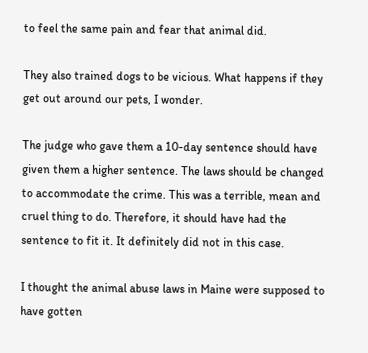to feel the same pain and fear that animal did.

They also trained dogs to be vicious. What happens if they get out around our pets, I wonder.

The judge who gave them a 10-day sentence should have given them a higher sentence. The laws should be changed to accommodate the crime. This was a terrible, mean and cruel thing to do. Therefore, it should have had the sentence to fit it. It definitely did not in this case.

I thought the animal abuse laws in Maine were supposed to have gotten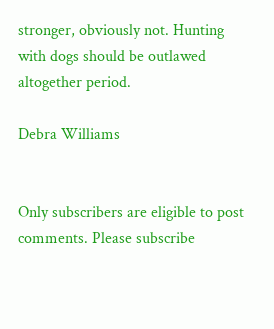stronger, obviously not. Hunting with dogs should be outlawed altogether period.

Debra Williams


Only subscribers are eligible to post comments. Please subscribe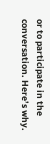or to participate in the conversation. Here’s why.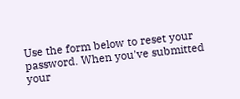Use the form below to reset your password. When you've submitted your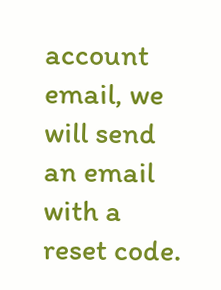account email, we will send an email with a reset code.